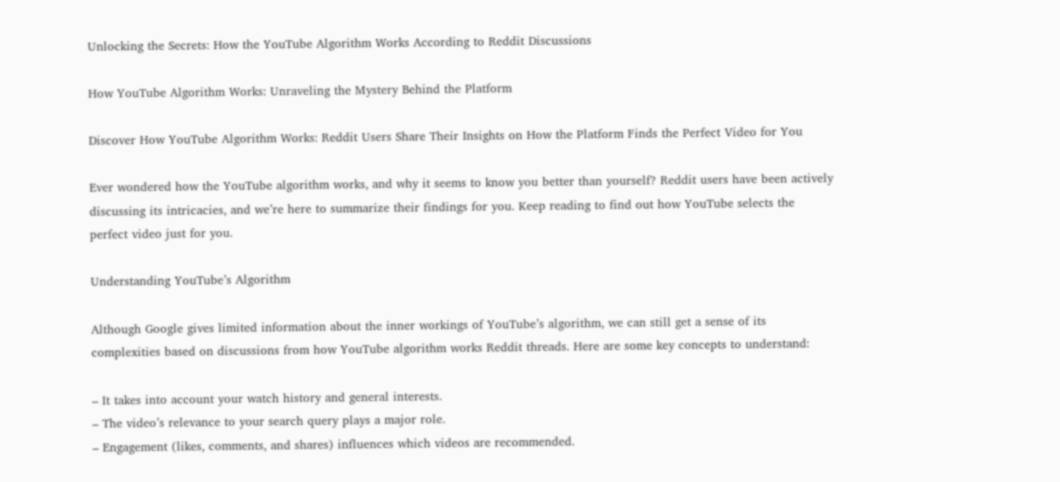Unlocking the Secrets: How the YouTube Algorithm Works According to Reddit Discussions

How YouTube Algorithm Works: Unraveling the Mystery Behind the Platform

Discover How YouTube Algorithm Works: Reddit Users Share Their Insights on How the Platform Finds the Perfect Video for You

Ever wondered how the YouTube algorithm works, and why it seems to know you better than yourself? Reddit users have been actively discussing its intricacies, and we’re here to summarize their findings for you. Keep reading to find out how YouTube selects the perfect video just for you.

Understanding YouTube’s Algorithm

Although Google gives limited information about the inner workings of YouTube’s algorithm, we can still get a sense of its complexities based on discussions from how YouTube algorithm works Reddit threads. Here are some key concepts to understand:

– It takes into account your watch history and general interests.
– The video’s relevance to your search query plays a major role.
– Engagement (likes, comments, and shares) influences which videos are recommended.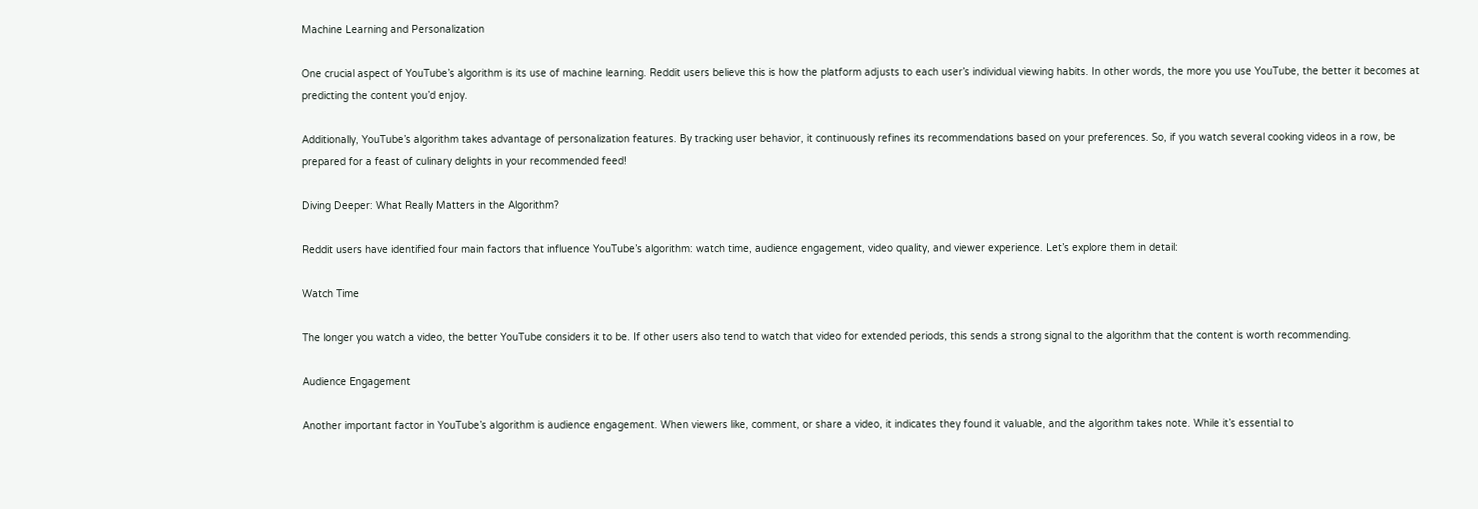Machine Learning and Personalization

One crucial aspect of YouTube’s algorithm is its use of machine learning. Reddit users believe this is how the platform adjusts to each user’s individual viewing habits. In other words, the more you use YouTube, the better it becomes at predicting the content you’d enjoy.

Additionally, YouTube’s algorithm takes advantage of personalization features. By tracking user behavior, it continuously refines its recommendations based on your preferences. So, if you watch several cooking videos in a row, be prepared for a feast of culinary delights in your recommended feed!

Diving Deeper: What Really Matters in the Algorithm?

Reddit users have identified four main factors that influence YouTube’s algorithm: watch time, audience engagement, video quality, and viewer experience. Let’s explore them in detail:

Watch Time

The longer you watch a video, the better YouTube considers it to be. If other users also tend to watch that video for extended periods, this sends a strong signal to the algorithm that the content is worth recommending.

Audience Engagement

Another important factor in YouTube’s algorithm is audience engagement. When viewers like, comment, or share a video, it indicates they found it valuable, and the algorithm takes note. While it’s essential to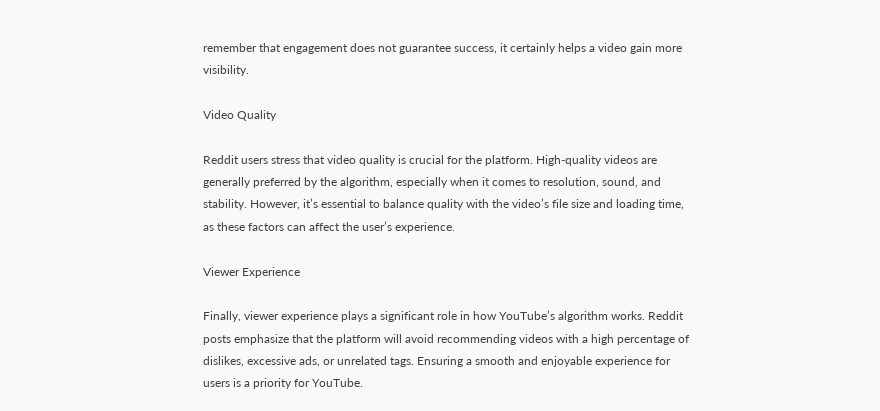remember that engagement does not guarantee success, it certainly helps a video gain more visibility.

Video Quality

Reddit users stress that video quality is crucial for the platform. High-quality videos are generally preferred by the algorithm, especially when it comes to resolution, sound, and stability. However, it’s essential to balance quality with the video’s file size and loading time, as these factors can affect the user’s experience.

Viewer Experience

Finally, viewer experience plays a significant role in how YouTube’s algorithm works. Reddit posts emphasize that the platform will avoid recommending videos with a high percentage of dislikes, excessive ads, or unrelated tags. Ensuring a smooth and enjoyable experience for users is a priority for YouTube.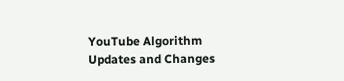YouTube Algorithm Updates and Changes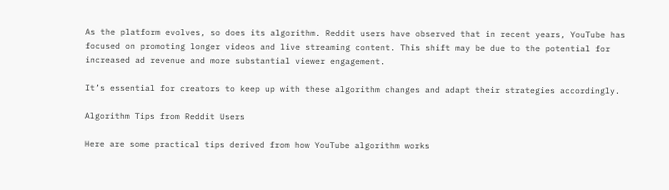As the platform evolves, so does its algorithm. Reddit users have observed that in recent years, YouTube has focused on promoting longer videos and live streaming content. This shift may be due to the potential for increased ad revenue and more substantial viewer engagement.

It’s essential for creators to keep up with these algorithm changes and adapt their strategies accordingly.

Algorithm Tips from Reddit Users

Here are some practical tips derived from how YouTube algorithm works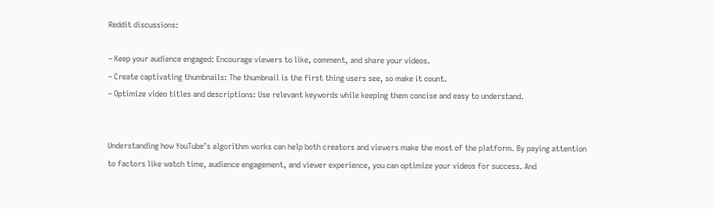Reddit discussions:

– Keep your audience engaged: Encourage viewers to like, comment, and share your videos.
– Create captivating thumbnails: The thumbnail is the first thing users see, so make it count.
– Optimize video titles and descriptions: Use relevant keywords while keeping them concise and easy to understand.


Understanding how YouTube’s algorithm works can help both creators and viewers make the most of the platform. By paying attention to factors like watch time, audience engagement, and viewer experience, you can optimize your videos for success. And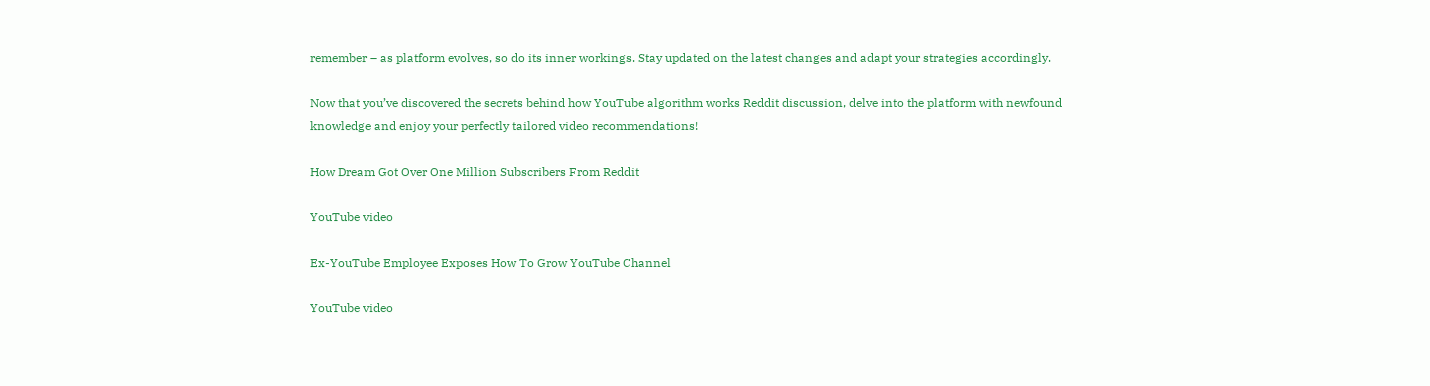remember – as platform evolves, so do its inner workings. Stay updated on the latest changes and adapt your strategies accordingly.

Now that you’ve discovered the secrets behind how YouTube algorithm works Reddit discussion, delve into the platform with newfound knowledge and enjoy your perfectly tailored video recommendations!

How Dream Got Over One Million Subscribers From Reddit

YouTube video

Ex-YouTube Employee Exposes How To Grow YouTube Channel

YouTube video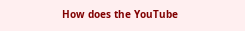How does the YouTube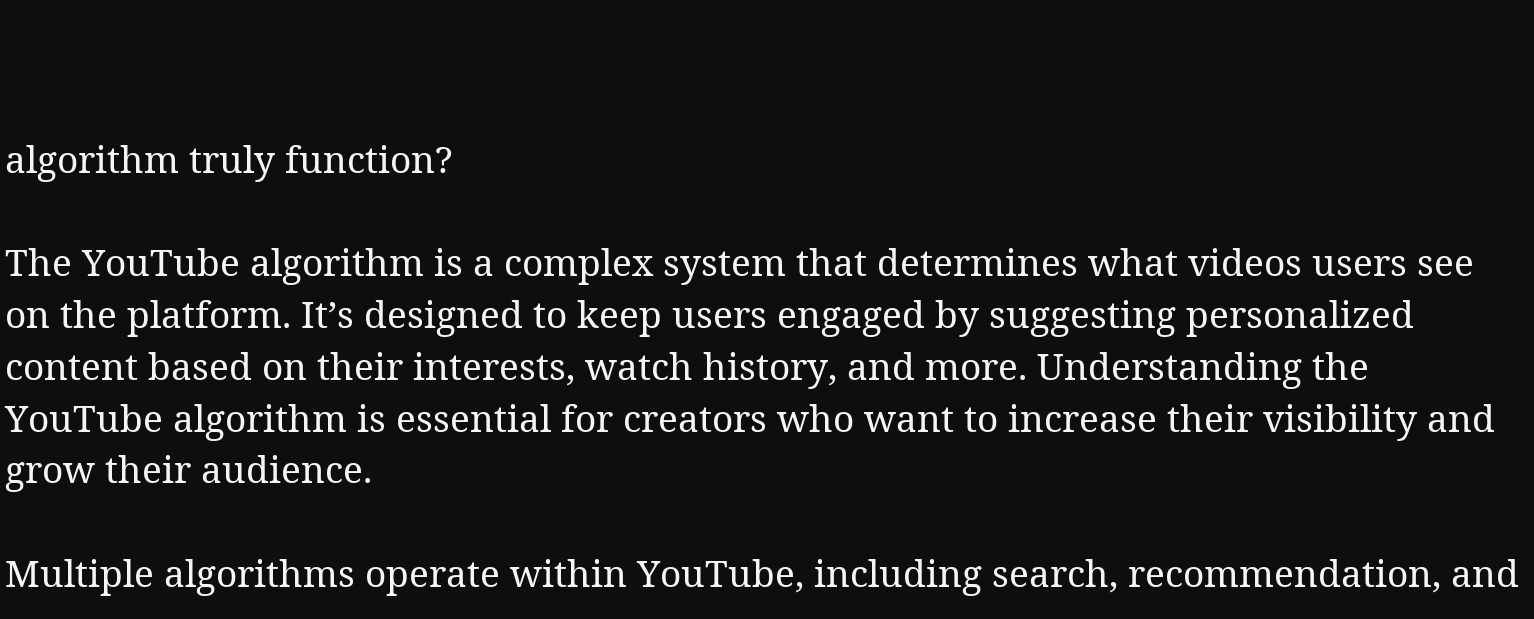algorithm truly function?

The YouTube algorithm is a complex system that determines what videos users see on the platform. It’s designed to keep users engaged by suggesting personalized content based on their interests, watch history, and more. Understanding the YouTube algorithm is essential for creators who want to increase their visibility and grow their audience.

Multiple algorithms operate within YouTube, including search, recommendation, and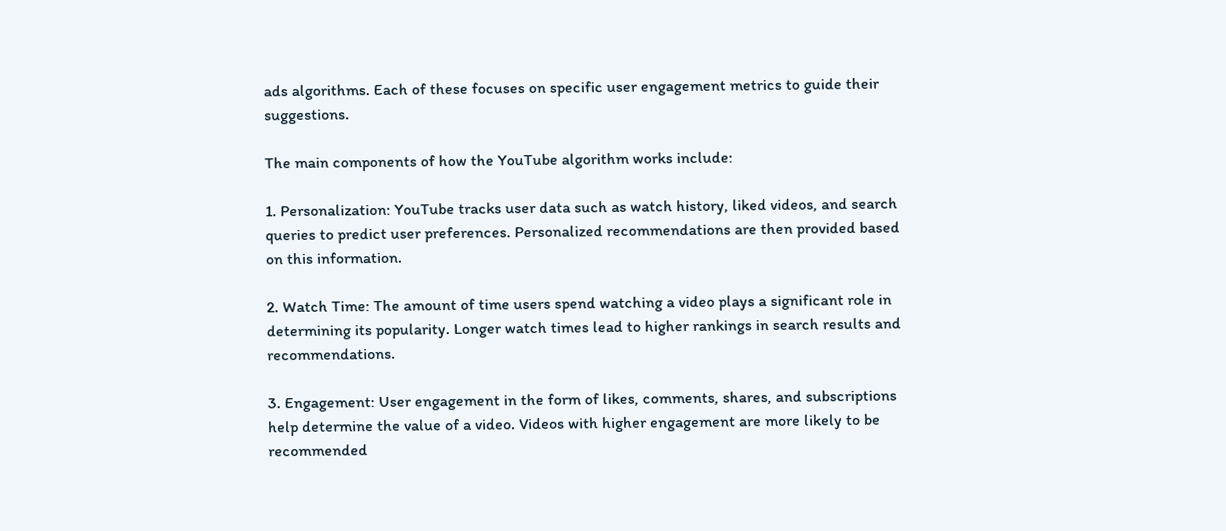ads algorithms. Each of these focuses on specific user engagement metrics to guide their suggestions.

The main components of how the YouTube algorithm works include:

1. Personalization: YouTube tracks user data such as watch history, liked videos, and search queries to predict user preferences. Personalized recommendations are then provided based on this information.

2. Watch Time: The amount of time users spend watching a video plays a significant role in determining its popularity. Longer watch times lead to higher rankings in search results and recommendations.

3. Engagement: User engagement in the form of likes, comments, shares, and subscriptions help determine the value of a video. Videos with higher engagement are more likely to be recommended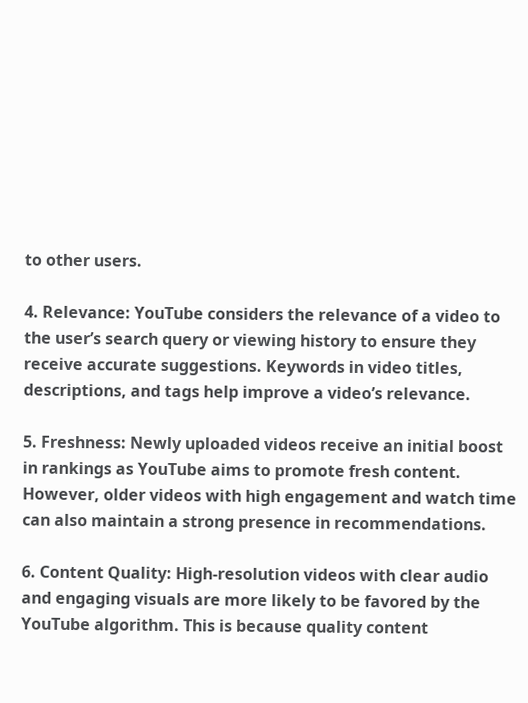to other users.

4. Relevance: YouTube considers the relevance of a video to the user’s search query or viewing history to ensure they receive accurate suggestions. Keywords in video titles, descriptions, and tags help improve a video’s relevance.

5. Freshness: Newly uploaded videos receive an initial boost in rankings as YouTube aims to promote fresh content. However, older videos with high engagement and watch time can also maintain a strong presence in recommendations.

6. Content Quality: High-resolution videos with clear audio and engaging visuals are more likely to be favored by the YouTube algorithm. This is because quality content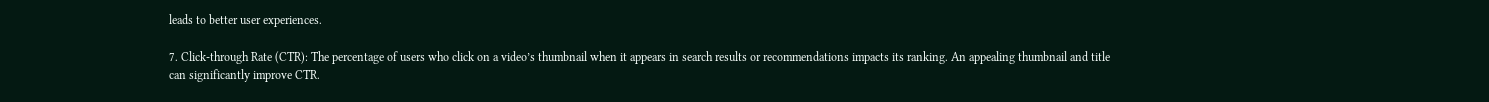leads to better user experiences.

7. Click-through Rate (CTR): The percentage of users who click on a video’s thumbnail when it appears in search results or recommendations impacts its ranking. An appealing thumbnail and title can significantly improve CTR.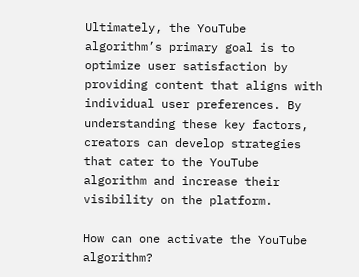Ultimately, the YouTube algorithm’s primary goal is to optimize user satisfaction by providing content that aligns with individual user preferences. By understanding these key factors, creators can develop strategies that cater to the YouTube algorithm and increase their visibility on the platform.

How can one activate the YouTube algorithm?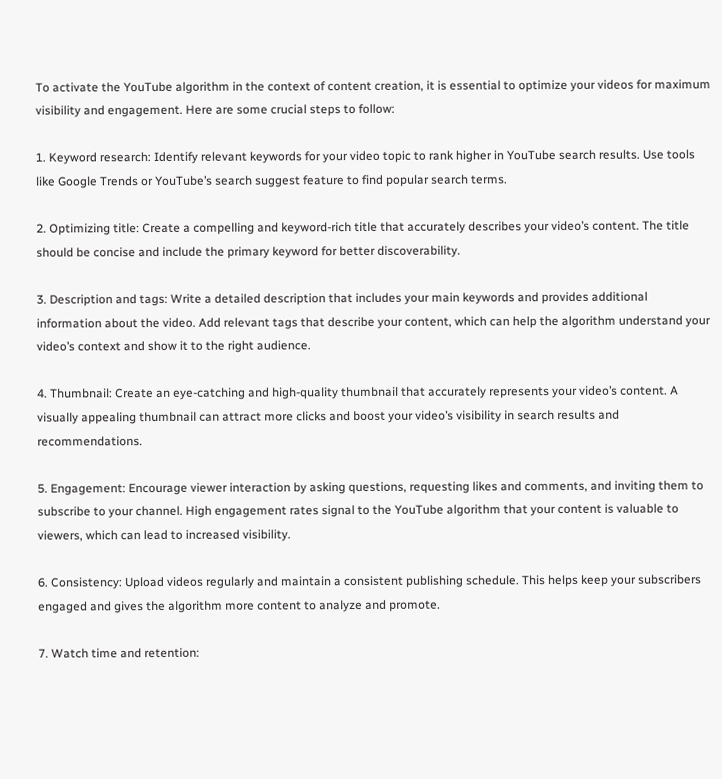To activate the YouTube algorithm in the context of content creation, it is essential to optimize your videos for maximum visibility and engagement. Here are some crucial steps to follow:

1. Keyword research: Identify relevant keywords for your video topic to rank higher in YouTube search results. Use tools like Google Trends or YouTube’s search suggest feature to find popular search terms.

2. Optimizing title: Create a compelling and keyword-rich title that accurately describes your video’s content. The title should be concise and include the primary keyword for better discoverability.

3. Description and tags: Write a detailed description that includes your main keywords and provides additional information about the video. Add relevant tags that describe your content, which can help the algorithm understand your video’s context and show it to the right audience.

4. Thumbnail: Create an eye-catching and high-quality thumbnail that accurately represents your video’s content. A visually appealing thumbnail can attract more clicks and boost your video’s visibility in search results and recommendations.

5. Engagement: Encourage viewer interaction by asking questions, requesting likes and comments, and inviting them to subscribe to your channel. High engagement rates signal to the YouTube algorithm that your content is valuable to viewers, which can lead to increased visibility.

6. Consistency: Upload videos regularly and maintain a consistent publishing schedule. This helps keep your subscribers engaged and gives the algorithm more content to analyze and promote.

7. Watch time and retention: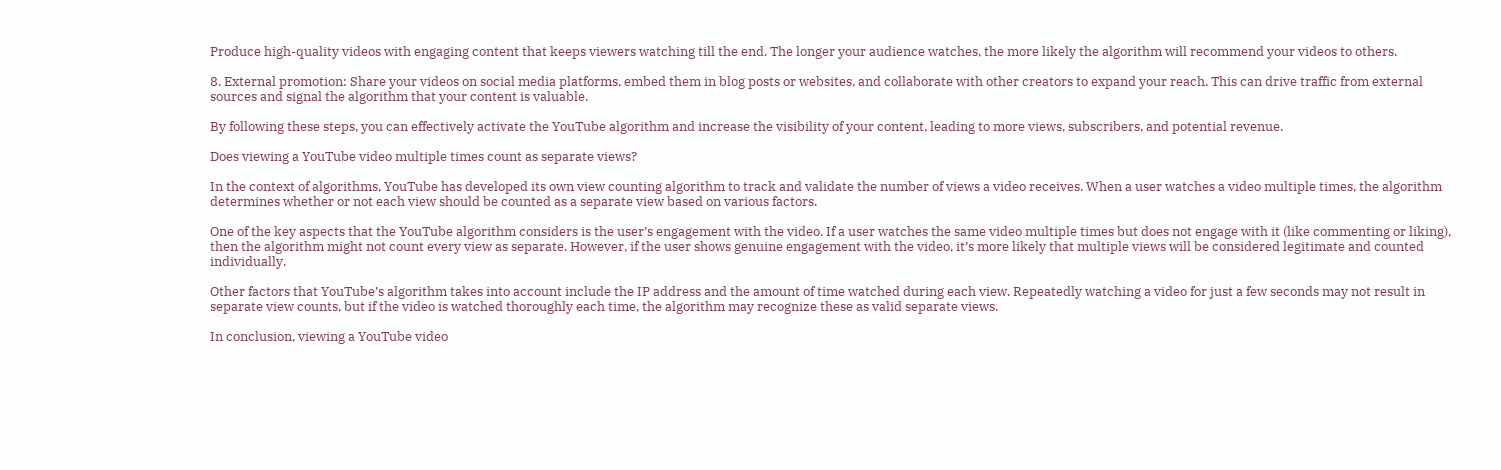Produce high-quality videos with engaging content that keeps viewers watching till the end. The longer your audience watches, the more likely the algorithm will recommend your videos to others.

8. External promotion: Share your videos on social media platforms, embed them in blog posts or websites, and collaborate with other creators to expand your reach. This can drive traffic from external sources and signal the algorithm that your content is valuable.

By following these steps, you can effectively activate the YouTube algorithm and increase the visibility of your content, leading to more views, subscribers, and potential revenue.

Does viewing a YouTube video multiple times count as separate views?

In the context of algorithms, YouTube has developed its own view counting algorithm to track and validate the number of views a video receives. When a user watches a video multiple times, the algorithm determines whether or not each view should be counted as a separate view based on various factors.

One of the key aspects that the YouTube algorithm considers is the user’s engagement with the video. If a user watches the same video multiple times but does not engage with it (like commenting or liking), then the algorithm might not count every view as separate. However, if the user shows genuine engagement with the video, it’s more likely that multiple views will be considered legitimate and counted individually.

Other factors that YouTube’s algorithm takes into account include the IP address and the amount of time watched during each view. Repeatedly watching a video for just a few seconds may not result in separate view counts, but if the video is watched thoroughly each time, the algorithm may recognize these as valid separate views.

In conclusion, viewing a YouTube video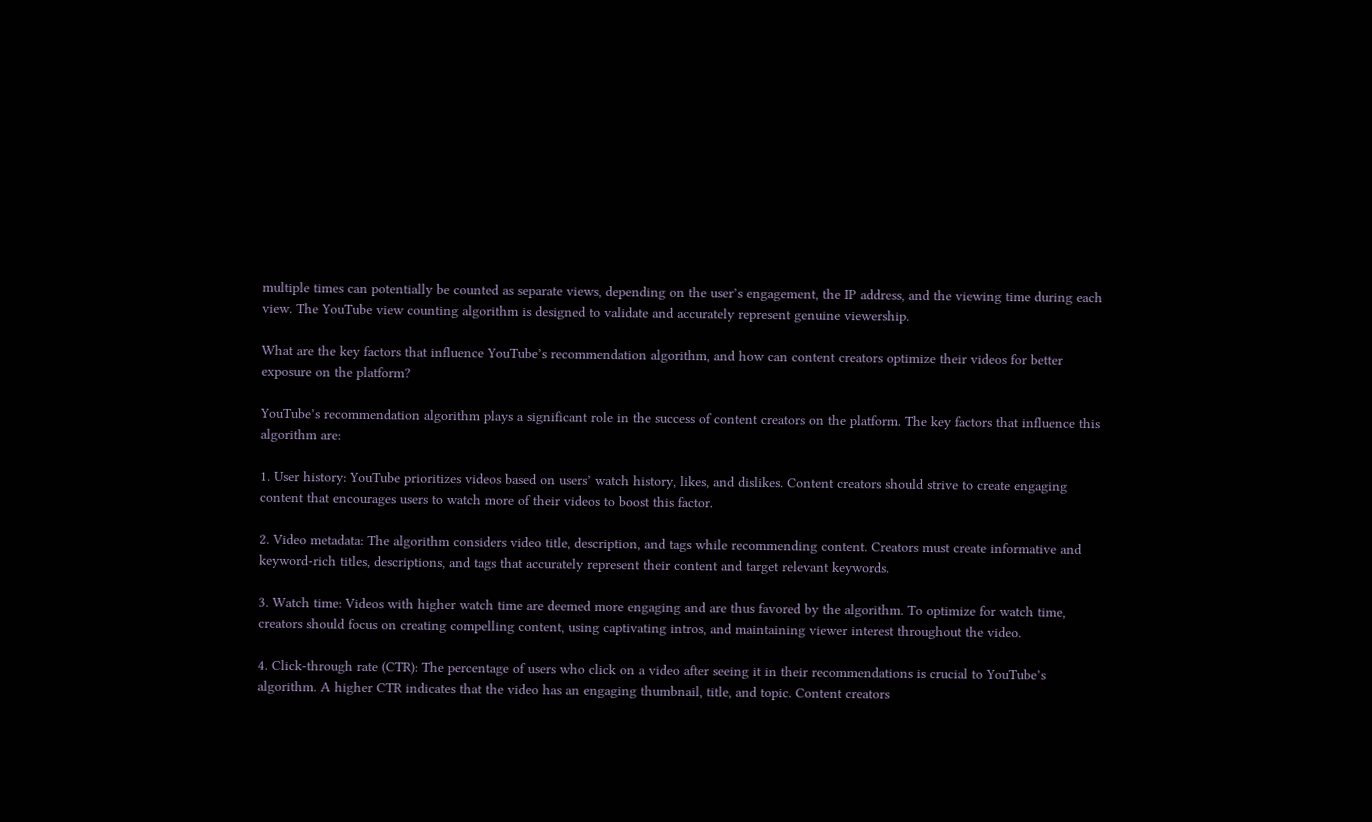multiple times can potentially be counted as separate views, depending on the user’s engagement, the IP address, and the viewing time during each view. The YouTube view counting algorithm is designed to validate and accurately represent genuine viewership.

What are the key factors that influence YouTube’s recommendation algorithm, and how can content creators optimize their videos for better exposure on the platform?

YouTube’s recommendation algorithm plays a significant role in the success of content creators on the platform. The key factors that influence this algorithm are:

1. User history: YouTube prioritizes videos based on users’ watch history, likes, and dislikes. Content creators should strive to create engaging content that encourages users to watch more of their videos to boost this factor.

2. Video metadata: The algorithm considers video title, description, and tags while recommending content. Creators must create informative and keyword-rich titles, descriptions, and tags that accurately represent their content and target relevant keywords.

3. Watch time: Videos with higher watch time are deemed more engaging and are thus favored by the algorithm. To optimize for watch time, creators should focus on creating compelling content, using captivating intros, and maintaining viewer interest throughout the video.

4. Click-through rate (CTR): The percentage of users who click on a video after seeing it in their recommendations is crucial to YouTube’s algorithm. A higher CTR indicates that the video has an engaging thumbnail, title, and topic. Content creators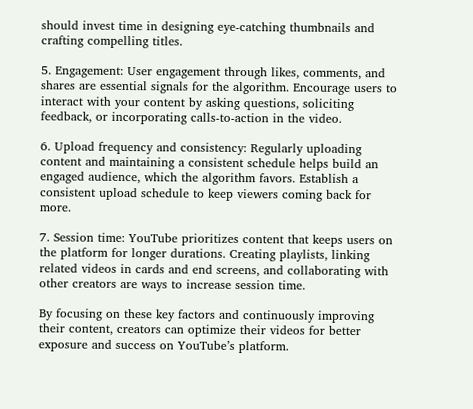should invest time in designing eye-catching thumbnails and crafting compelling titles.

5. Engagement: User engagement through likes, comments, and shares are essential signals for the algorithm. Encourage users to interact with your content by asking questions, soliciting feedback, or incorporating calls-to-action in the video.

6. Upload frequency and consistency: Regularly uploading content and maintaining a consistent schedule helps build an engaged audience, which the algorithm favors. Establish a consistent upload schedule to keep viewers coming back for more.

7. Session time: YouTube prioritizes content that keeps users on the platform for longer durations. Creating playlists, linking related videos in cards and end screens, and collaborating with other creators are ways to increase session time.

By focusing on these key factors and continuously improving their content, creators can optimize their videos for better exposure and success on YouTube’s platform.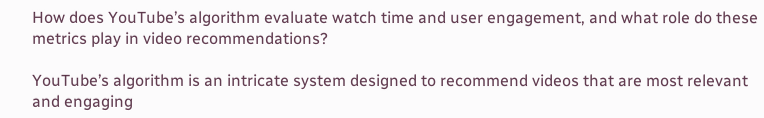How does YouTube’s algorithm evaluate watch time and user engagement, and what role do these metrics play in video recommendations?

YouTube’s algorithm is an intricate system designed to recommend videos that are most relevant and engaging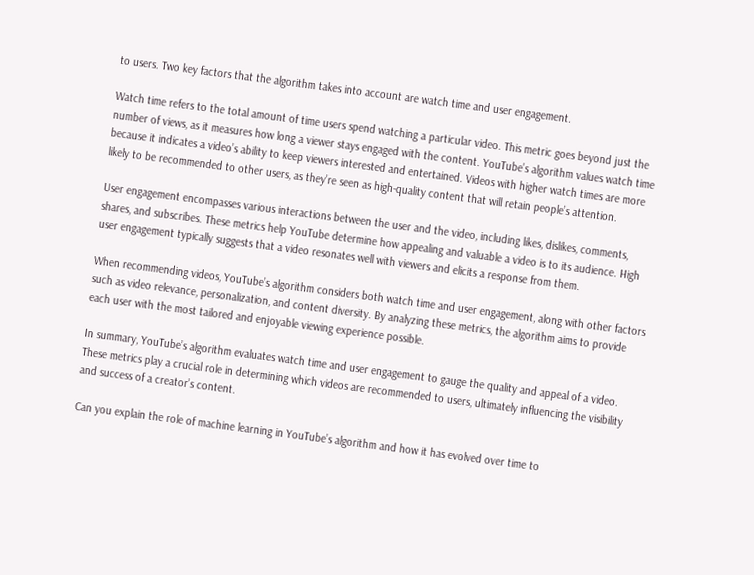to users. Two key factors that the algorithm takes into account are watch time and user engagement.

Watch time refers to the total amount of time users spend watching a particular video. This metric goes beyond just the number of views, as it measures how long a viewer stays engaged with the content. YouTube’s algorithm values watch time because it indicates a video’s ability to keep viewers interested and entertained. Videos with higher watch times are more likely to be recommended to other users, as they’re seen as high-quality content that will retain people’s attention.

User engagement encompasses various interactions between the user and the video, including likes, dislikes, comments, shares, and subscribes. These metrics help YouTube determine how appealing and valuable a video is to its audience. High user engagement typically suggests that a video resonates well with viewers and elicits a response from them.

When recommending videos, YouTube’s algorithm considers both watch time and user engagement, along with other factors such as video relevance, personalization, and content diversity. By analyzing these metrics, the algorithm aims to provide each user with the most tailored and enjoyable viewing experience possible.

In summary, YouTube’s algorithm evaluates watch time and user engagement to gauge the quality and appeal of a video. These metrics play a crucial role in determining which videos are recommended to users, ultimately influencing the visibility and success of a creator’s content.

Can you explain the role of machine learning in YouTube’s algorithm and how it has evolved over time to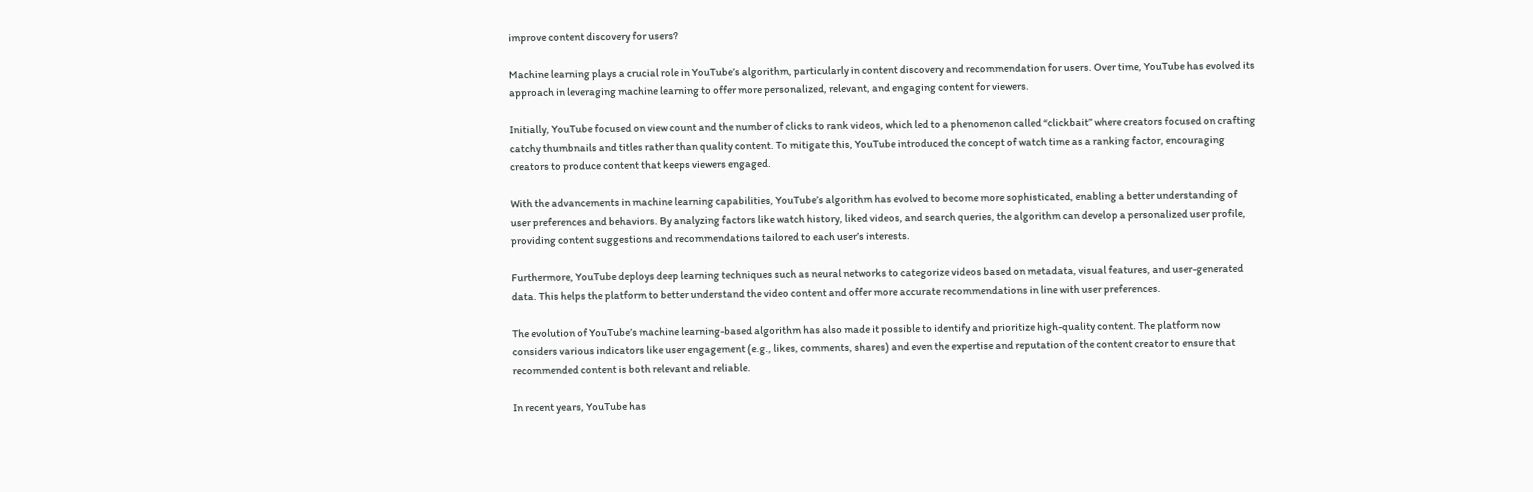improve content discovery for users?

Machine learning plays a crucial role in YouTube’s algorithm, particularly in content discovery and recommendation for users. Over time, YouTube has evolved its approach in leveraging machine learning to offer more personalized, relevant, and engaging content for viewers.

Initially, YouTube focused on view count and the number of clicks to rank videos, which led to a phenomenon called “clickbait” where creators focused on crafting catchy thumbnails and titles rather than quality content. To mitigate this, YouTube introduced the concept of watch time as a ranking factor, encouraging creators to produce content that keeps viewers engaged.

With the advancements in machine learning capabilities, YouTube’s algorithm has evolved to become more sophisticated, enabling a better understanding of user preferences and behaviors. By analyzing factors like watch history, liked videos, and search queries, the algorithm can develop a personalized user profile, providing content suggestions and recommendations tailored to each user’s interests.

Furthermore, YouTube deploys deep learning techniques such as neural networks to categorize videos based on metadata, visual features, and user-generated data. This helps the platform to better understand the video content and offer more accurate recommendations in line with user preferences.

The evolution of YouTube’s machine learning-based algorithm has also made it possible to identify and prioritize high-quality content. The platform now considers various indicators like user engagement (e.g., likes, comments, shares) and even the expertise and reputation of the content creator to ensure that recommended content is both relevant and reliable.

In recent years, YouTube has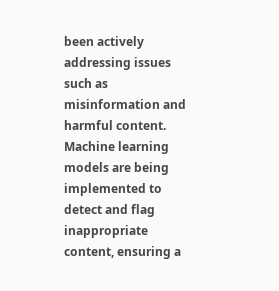been actively addressing issues such as misinformation and harmful content. Machine learning models are being implemented to detect and flag inappropriate content, ensuring a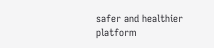safer and healthier platform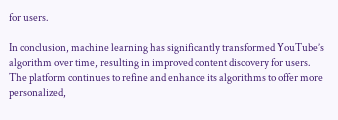for users.

In conclusion, machine learning has significantly transformed YouTube’s algorithm over time, resulting in improved content discovery for users. The platform continues to refine and enhance its algorithms to offer more personalized,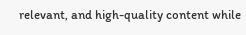relevant, and high-quality content while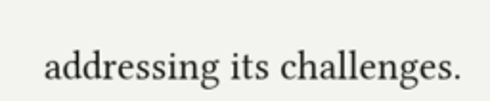addressing its challenges.